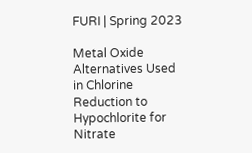FURI | Spring 2023

Metal Oxide Alternatives Used in Chlorine Reduction to Hypochlorite for Nitrate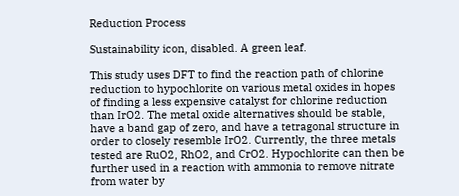Reduction Process

Sustainability icon, disabled. A green leaf.

This study uses DFT to find the reaction path of chlorine reduction to hypochlorite on various metal oxides in hopes of finding a less expensive catalyst for chlorine reduction than IrO2. The metal oxide alternatives should be stable, have a band gap of zero, and have a tetragonal structure in order to closely resemble IrO2. Currently, the three metals tested are RuO2, RhO2, and CrO2. Hypochlorite can then be further used in a reaction with ammonia to remove nitrate from water by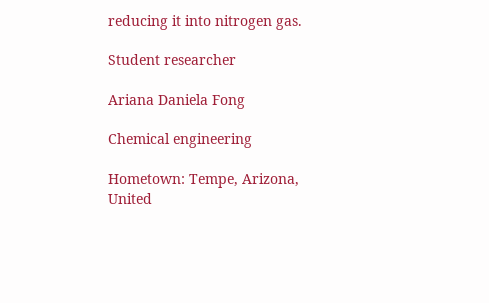reducing it into nitrogen gas.

Student researcher

Ariana Daniela Fong

Chemical engineering

Hometown: Tempe, Arizona, United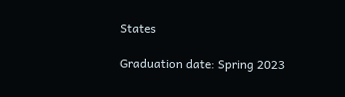States

Graduation date: Spring 2023